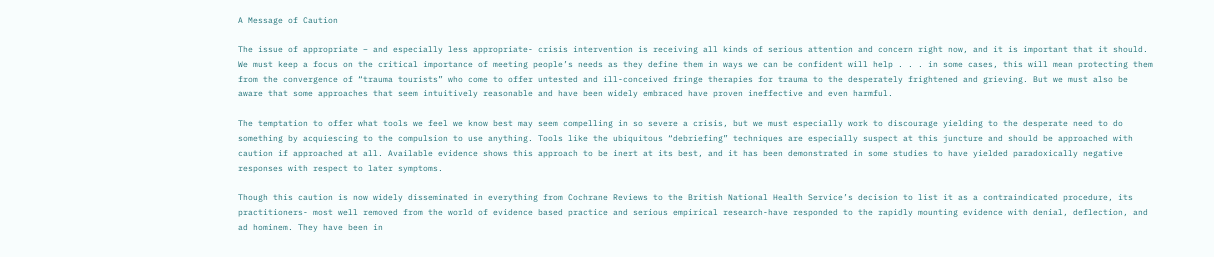A Message of Caution

The issue of appropriate – and especially less appropriate- crisis intervention is receiving all kinds of serious attention and concern right now, and it is important that it should. We must keep a focus on the critical importance of meeting people’s needs as they define them in ways we can be confident will help . . . in some cases, this will mean protecting them from the convergence of “trauma tourists” who come to offer untested and ill-conceived fringe therapies for trauma to the desperately frightened and grieving. But we must also be aware that some approaches that seem intuitively reasonable and have been widely embraced have proven ineffective and even harmful.

The temptation to offer what tools we feel we know best may seem compelling in so severe a crisis, but we must especially work to discourage yielding to the desperate need to do something by acquiescing to the compulsion to use anything. Tools like the ubiquitous “debriefing” techniques are especially suspect at this juncture and should be approached with caution if approached at all. Available evidence shows this approach to be inert at its best, and it has been demonstrated in some studies to have yielded paradoxically negative responses with respect to later symptoms.

Though this caution is now widely disseminated in everything from Cochrane Reviews to the British National Health Service’s decision to list it as a contraindicated procedure, its practitioners- most well removed from the world of evidence based practice and serious empirical research-have responded to the rapidly mounting evidence with denial, deflection, and ad hominem. They have been in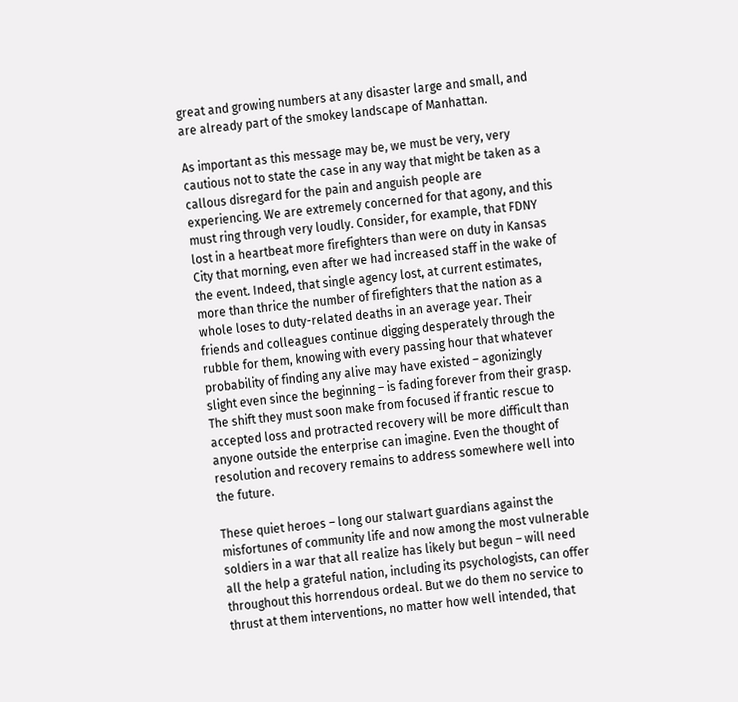great and growing numbers at any disaster large and small, and are already part of the smokey landscape of Manhattan.

As important as this message may be, we must be very, very cautious not to state the case in any way that might be taken as a callous disregard for the pain and anguish people are experiencing. We are extremely concerned for that agony, and this must ring through very loudly. Consider, for example, that FDNY lost in a heartbeat more firefighters than were on duty in Kansas City that morning, even after we had increased staff in the wake of the event. Indeed, that single agency lost, at current estimates, more than thrice the number of firefighters that the nation as a whole loses to duty-related deaths in an average year. Their friends and colleagues continue digging desperately through the rubble for them, knowing with every passing hour that whatever probability of finding any alive may have existed – agonizingly slight even since the beginning – is fading forever from their grasp. The shift they must soon make from focused if frantic rescue to accepted loss and protracted recovery will be more difficult than anyone outside the enterprise can imagine. Even the thought of resolution and recovery remains to address somewhere well into the future.

These quiet heroes – long our stalwart guardians against the misfortunes of community life and now among the most vulnerable soldiers in a war that all realize has likely but begun – will need all the help a grateful nation, including its psychologists, can offer throughout this horrendous ordeal. But we do them no service to thrust at them interventions, no matter how well intended, that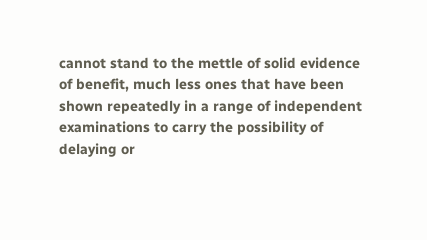cannot stand to the mettle of solid evidence of benefit, much less ones that have been shown repeatedly in a range of independent examinations to carry the possibility of delaying or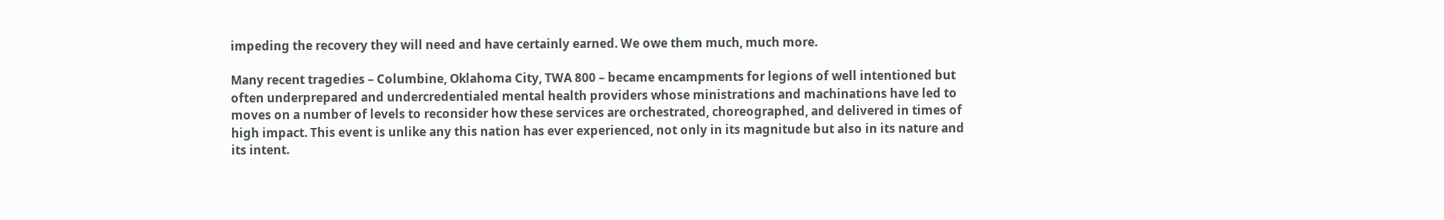impeding the recovery they will need and have certainly earned. We owe them much, much more.

Many recent tragedies – Columbine, Oklahoma City, TWA 800 – became encampments for legions of well intentioned but often underprepared and undercredentialed mental health providers whose ministrations and machinations have led to moves on a number of levels to reconsider how these services are orchestrated, choreographed, and delivered in times of high impact. This event is unlike any this nation has ever experienced, not only in its magnitude but also in its nature and its intent.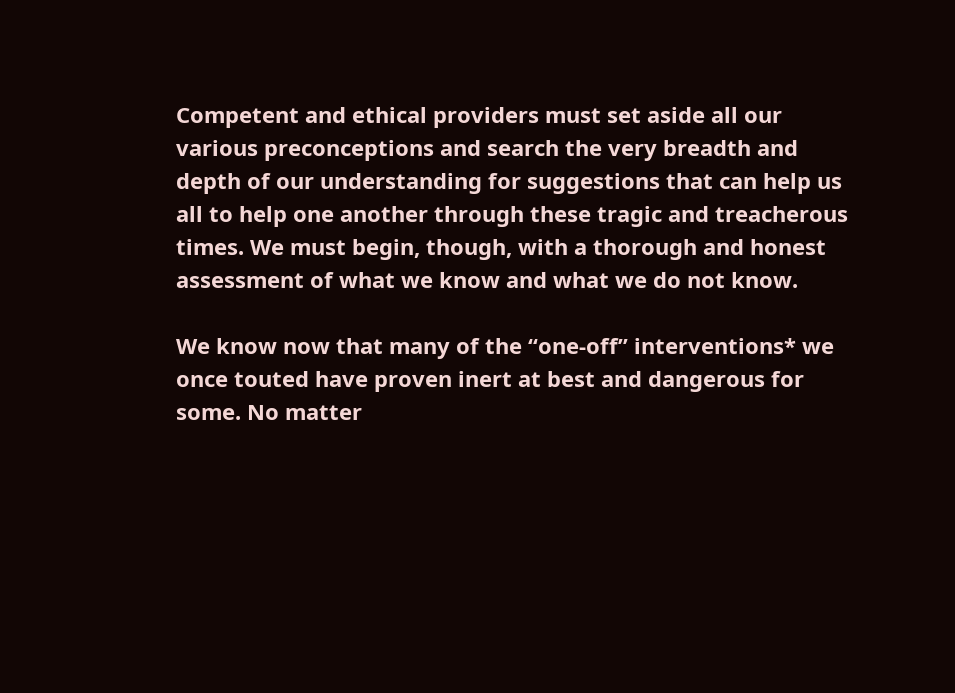Competent and ethical providers must set aside all our various preconceptions and search the very breadth and depth of our understanding for suggestions that can help us all to help one another through these tragic and treacherous times. We must begin, though, with a thorough and honest assessment of what we know and what we do not know.

We know now that many of the “one-off” interventions* we once touted have proven inert at best and dangerous for some. No matter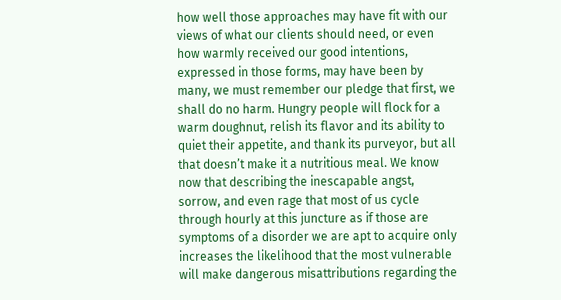how well those approaches may have fit with our views of what our clients should need, or even how warmly received our good intentions, expressed in those forms, may have been by many, we must remember our pledge that first, we shall do no harm. Hungry people will flock for a warm doughnut, relish its flavor and its ability to quiet their appetite, and thank its purveyor, but all that doesn’t make it a nutritious meal. We know now that describing the inescapable angst, sorrow, and even rage that most of us cycle through hourly at this juncture as if those are symptoms of a disorder we are apt to acquire only increases the likelihood that the most vulnerable will make dangerous misattributions regarding the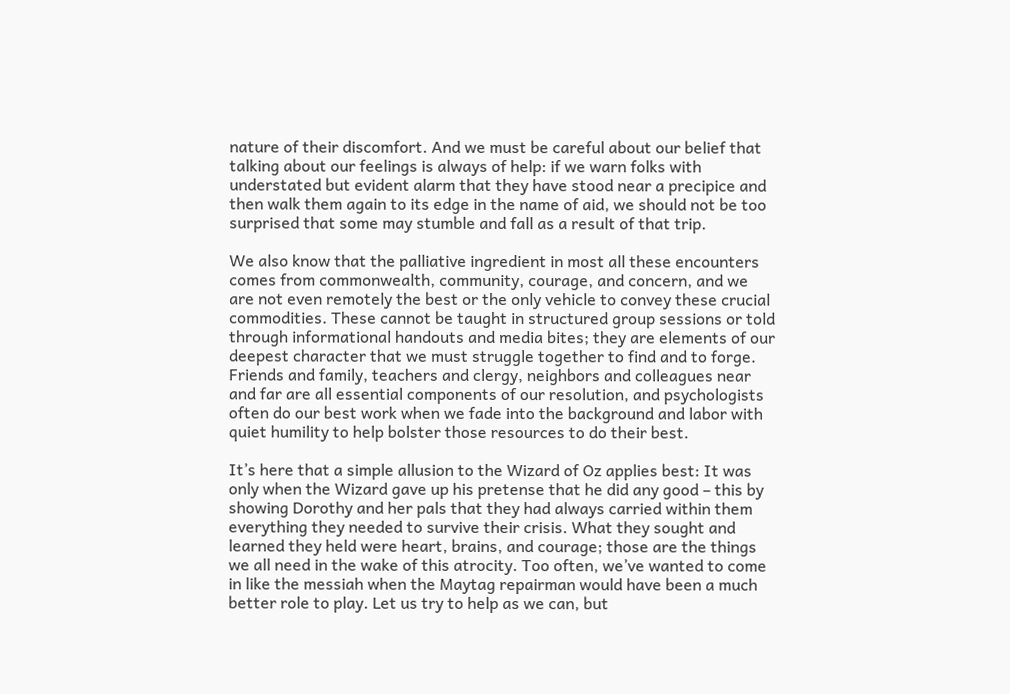nature of their discomfort. And we must be careful about our belief that talking about our feelings is always of help: if we warn folks with understated but evident alarm that they have stood near a precipice and then walk them again to its edge in the name of aid, we should not be too surprised that some may stumble and fall as a result of that trip.

We also know that the palliative ingredient in most all these encounters comes from commonwealth, community, courage, and concern, and we are not even remotely the best or the only vehicle to convey these crucial commodities. These cannot be taught in structured group sessions or told through informational handouts and media bites; they are elements of our deepest character that we must struggle together to find and to forge. Friends and family, teachers and clergy, neighbors and colleagues near and far are all essential components of our resolution, and psychologists often do our best work when we fade into the background and labor with quiet humility to help bolster those resources to do their best.

It’s here that a simple allusion to the Wizard of Oz applies best: It was only when the Wizard gave up his pretense that he did any good – this by showing Dorothy and her pals that they had always carried within them everything they needed to survive their crisis. What they sought and learned they held were heart, brains, and courage; those are the things we all need in the wake of this atrocity. Too often, we’ve wanted to come in like the messiah when the Maytag repairman would have been a much better role to play. Let us try to help as we can, but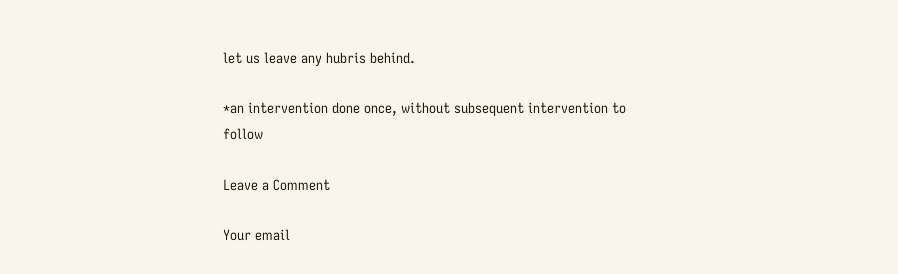let us leave any hubris behind.

*an intervention done once, without subsequent intervention to follow

Leave a Comment

Your email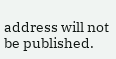address will not be published.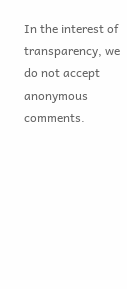In the interest of transparency, we do not accept anonymous comments.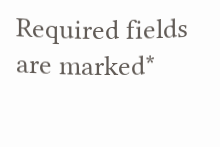Required fields are marked*